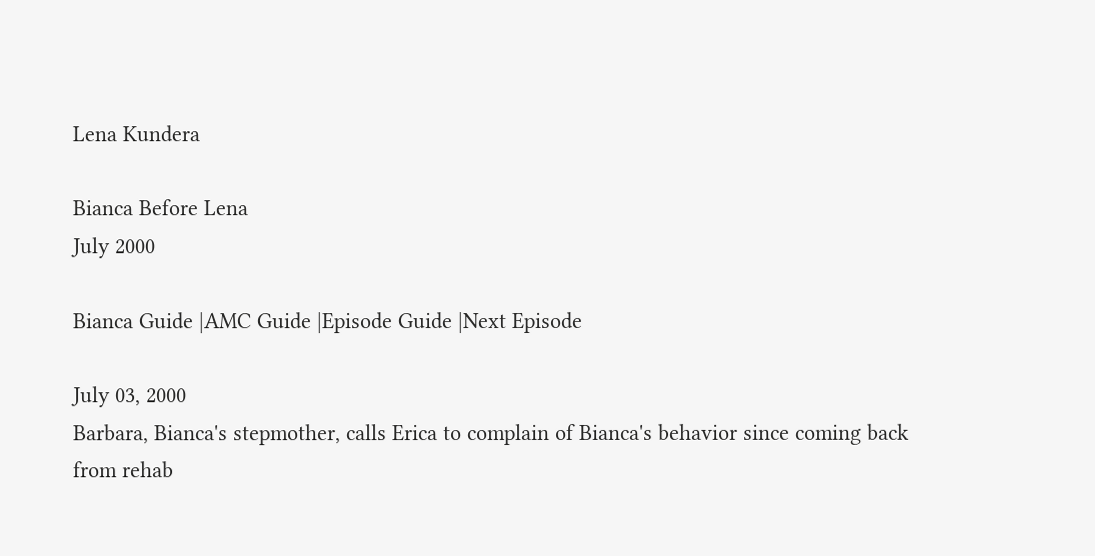Lena Kundera

Bianca Before Lena
July 2000

Bianca Guide |AMC Guide |Episode Guide |Next Episode

July 03, 2000
Barbara, Bianca's stepmother, calls Erica to complain of Bianca's behavior since coming back from rehab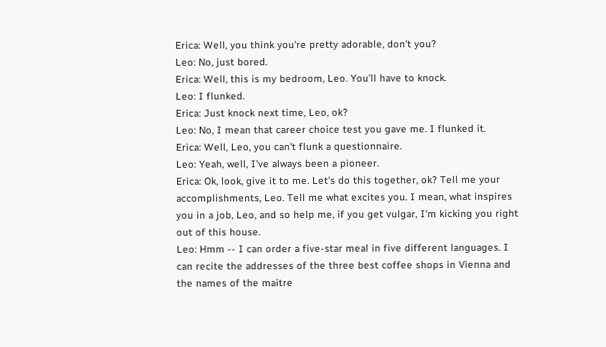Erica: Well, you think you're pretty adorable, don't you?
Leo: No, just bored.
Erica: Well, this is my bedroom, Leo. You'll have to knock.
Leo: I flunked.
Erica: Just knock next time, Leo, ok?
Leo: No, I mean that career choice test you gave me. I flunked it.
Erica: Well, Leo, you can't flunk a questionnaire.
Leo: Yeah, well, I've always been a pioneer.
Erica: Ok, look, give it to me. Let's do this together, ok? Tell me your accomplishments, Leo. Tell me what excites you. I mean, what inspires you in a job, Leo, and so help me, if you get vulgar, I'm kicking you right out of this house.
Leo: Hmm -- I can order a five-star meal in five different languages. I can recite the addresses of the three best coffee shops in Vienna and the names of the maitre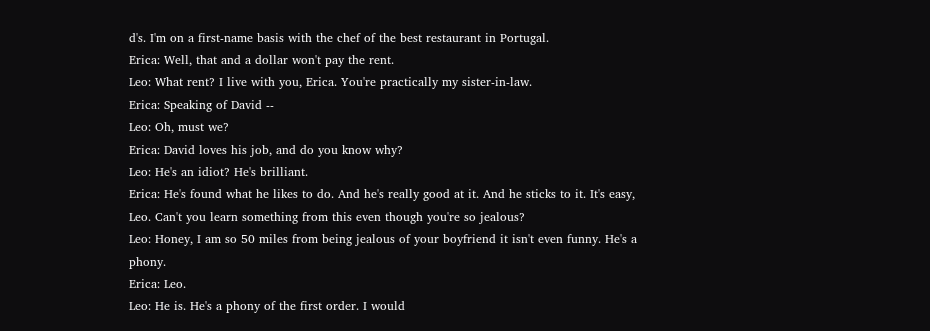d's. I'm on a first-name basis with the chef of the best restaurant in Portugal.
Erica: Well, that and a dollar won't pay the rent.
Leo: What rent? I live with you, Erica. You're practically my sister-in-law.
Erica: Speaking of David --
Leo: Oh, must we?
Erica: David loves his job, and do you know why?
Leo: He's an idiot? He's brilliant.
Erica: He's found what he likes to do. And he's really good at it. And he sticks to it. It's easy, Leo. Can't you learn something from this even though you're so jealous?
Leo: Honey, I am so 50 miles from being jealous of your boyfriend it isn't even funny. He's a phony.
Erica: Leo.
Leo: He is. He's a phony of the first order. I would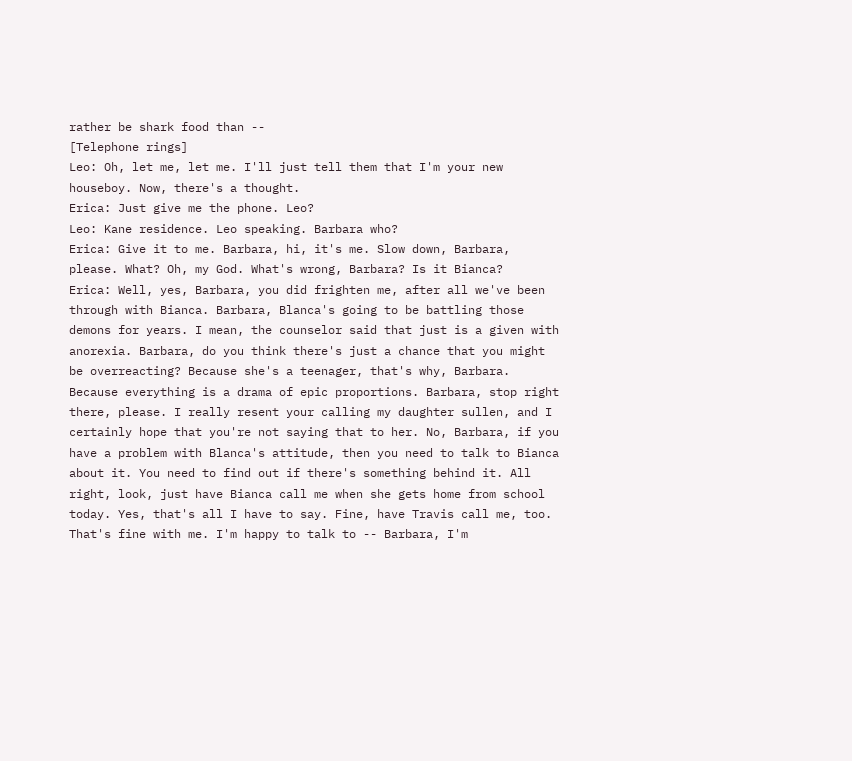rather be shark food than --
[Telephone rings]
Leo: Oh, let me, let me. I'll just tell them that I'm your new houseboy. Now, there's a thought.
Erica: Just give me the phone. Leo?
Leo: Kane residence. Leo speaking. Barbara who?
Erica: Give it to me. Barbara, hi, it's me. Slow down, Barbara, please. What? Oh, my God. What's wrong, Barbara? Is it Bianca?
Erica: Well, yes, Barbara, you did frighten me, after all we've been through with Bianca. Barbara, Blanca's going to be battling those demons for years. I mean, the counselor said that just is a given with anorexia. Barbara, do you think there's just a chance that you might be overreacting? Because she's a teenager, that's why, Barbara. Because everything is a drama of epic proportions. Barbara, stop right there, please. I really resent your calling my daughter sullen, and I certainly hope that you're not saying that to her. No, Barbara, if you have a problem with Blanca's attitude, then you need to talk to Bianca about it. You need to find out if there's something behind it. All right, look, just have Bianca call me when she gets home from school today. Yes, that's all I have to say. Fine, have Travis call me, too. That's fine with me. I'm happy to talk to -- Barbara, I'm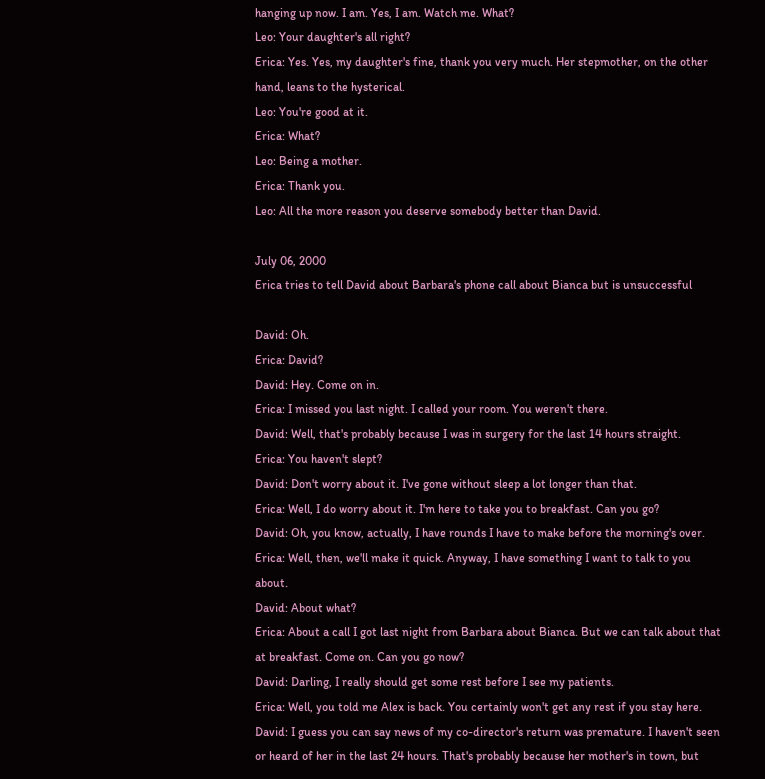hanging up now. I am. Yes, I am. Watch me. What?
Leo: Your daughter's all right?
Erica: Yes. Yes, my daughter's fine, thank you very much. Her stepmother, on the other hand, leans to the hysterical.
Leo: You're good at it.
Erica: What?
Leo: Being a mother.
Erica: Thank you.
Leo: All the more reason you deserve somebody better than David.

July 06, 2000
Erica tries to tell David about Barbara's phone call about Bianca but is unsuccessful

David: Oh.
Erica: David?
David: Hey. Come on in.
Erica: I missed you last night. I called your room. You weren't there.
David: Well, that's probably because I was in surgery for the last 14 hours straight.
Erica: You haven't slept?
David: Don't worry about it. I've gone without sleep a lot longer than that.
Erica: Well, I do worry about it. I'm here to take you to breakfast. Can you go?
David: Oh, you know, actually, I have rounds I have to make before the morning's over.
Erica: Well, then, we'll make it quick. Anyway, I have something I want to talk to you about.
David: About what?
Erica: About a call I got last night from Barbara about Bianca. But we can talk about that at breakfast. Come on. Can you go now?
David: Darling, I really should get some rest before I see my patients.
Erica: Well, you told me Alex is back. You certainly won't get any rest if you stay here.
David: I guess you can say news of my co-director's return was premature. I haven't seen or heard of her in the last 24 hours. That's probably because her mother's in town, but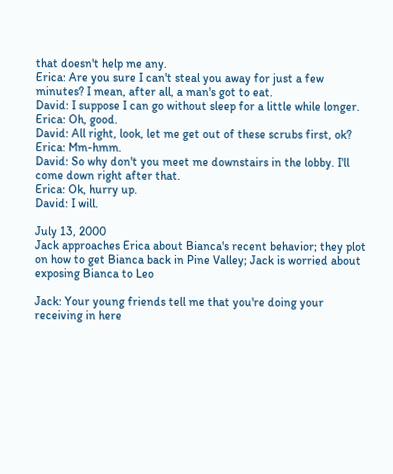that doesn't help me any.
Erica: Are you sure I can't steal you away for just a few minutes? I mean, after all, a man's got to eat.
David: I suppose I can go without sleep for a little while longer.
Erica: Oh, good.
David: All right, look, let me get out of these scrubs first, ok?
Erica: Mm-hmm.
David: So why don't you meet me downstairs in the lobby. I'll come down right after that.
Erica: Ok, hurry up.
David: I will.

July 13, 2000
Jack approaches Erica about Bianca's recent behavior; they plot on how to get Bianca back in Pine Valley; Jack is worried about exposing Bianca to Leo

Jack: Your young friends tell me that you're doing your receiving in here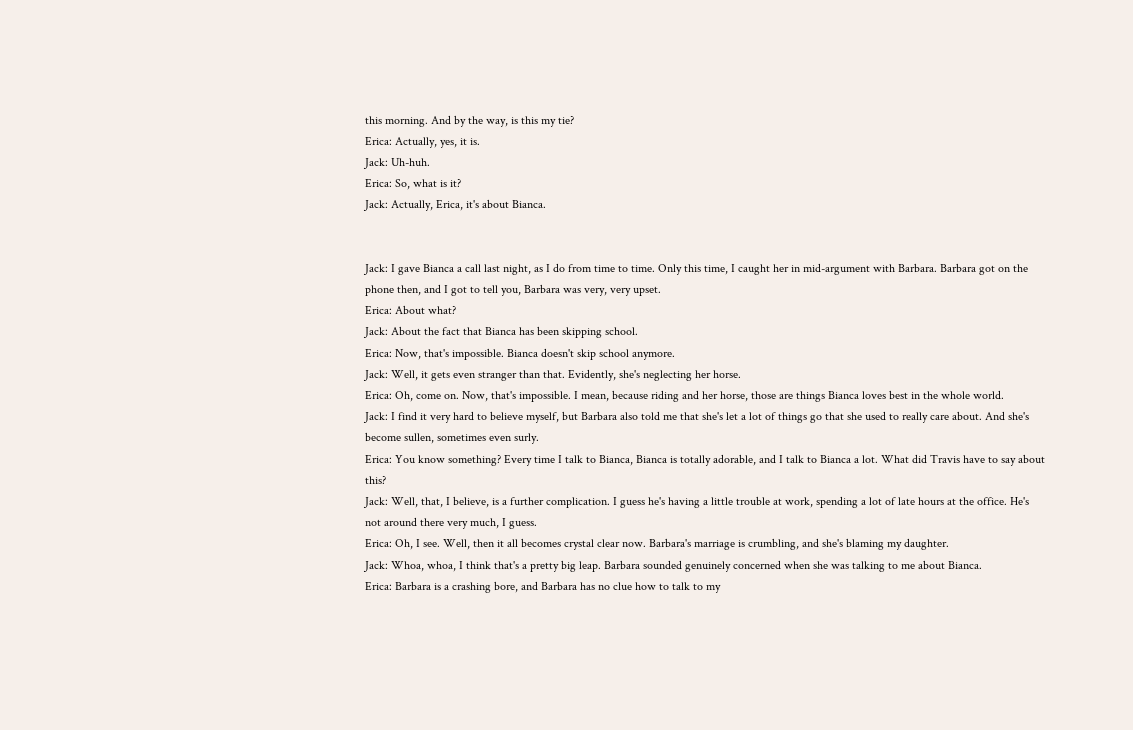this morning. And by the way, is this my tie?
Erica: Actually, yes, it is.
Jack: Uh-huh.
Erica: So, what is it?
Jack: Actually, Erica, it's about Bianca.


Jack: I gave Bianca a call last night, as I do from time to time. Only this time, I caught her in mid-argument with Barbara. Barbara got on the phone then, and I got to tell you, Barbara was very, very upset.
Erica: About what?
Jack: About the fact that Bianca has been skipping school.
Erica: Now, that's impossible. Bianca doesn't skip school anymore.
Jack: Well, it gets even stranger than that. Evidently, she's neglecting her horse.
Erica: Oh, come on. Now, that's impossible. I mean, because riding and her horse, those are things Bianca loves best in the whole world.
Jack: I find it very hard to believe myself, but Barbara also told me that she's let a lot of things go that she used to really care about. And she's become sullen, sometimes even surly.
Erica: You know something? Every time I talk to Bianca, Bianca is totally adorable, and I talk to Bianca a lot. What did Travis have to say about this?
Jack: Well, that, I believe, is a further complication. I guess he's having a little trouble at work, spending a lot of late hours at the office. He's not around there very much, I guess.
Erica: Oh, I see. Well, then it all becomes crystal clear now. Barbara's marriage is crumbling, and she's blaming my daughter.
Jack: Whoa, whoa, I think that's a pretty big leap. Barbara sounded genuinely concerned when she was talking to me about Bianca.
Erica: Barbara is a crashing bore, and Barbara has no clue how to talk to my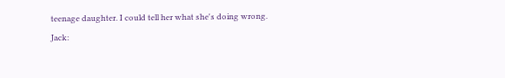teenage daughter. I could tell her what she's doing wrong.
Jack: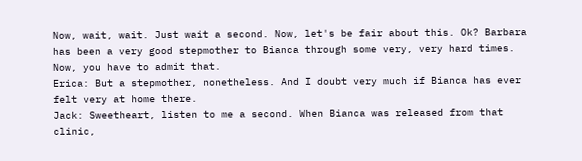Now, wait, wait. Just wait a second. Now, let's be fair about this. Ok? Barbara has been a very good stepmother to Bianca through some very, very hard times. Now, you have to admit that.
Erica: But a stepmother, nonetheless. And I doubt very much if Bianca has ever felt very at home there.
Jack: Sweetheart, listen to me a second. When Bianca was released from that clinic,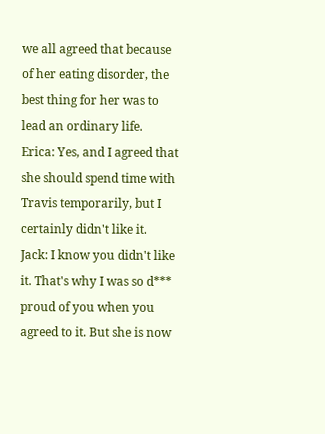we all agreed that because of her eating disorder, the best thing for her was to lead an ordinary life.
Erica: Yes, and I agreed that she should spend time with Travis temporarily, but I certainly didn't like it.
Jack: I know you didn't like it. That's why I was so d*** proud of you when you agreed to it. But she is now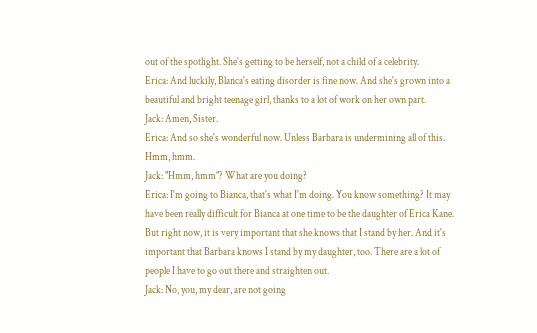out of the spotlight. She's getting to be herself, not a child of a celebrity.
Erica: And luckily, Blanca's eating disorder is fine now. And she's grown into a beautiful and bright teenage girl, thanks to a lot of work on her own part.
Jack: Amen, Sister.
Erica: And so she's wonderful now. Unless Barbara is undermining all of this. Hmm, hmm.
Jack: "Hmm, hmm"? What are you doing?
Erica: I'm going to Bianca, that's what I'm doing. You know something? It may have been really difficult for Bianca at one time to be the daughter of Erica Kane. But right now, it is very important that she knows that I stand by her. And it's important that Barbara knows I stand by my daughter, too. There are a lot of people I have to go out there and straighten out.
Jack: No, you, my dear, are not going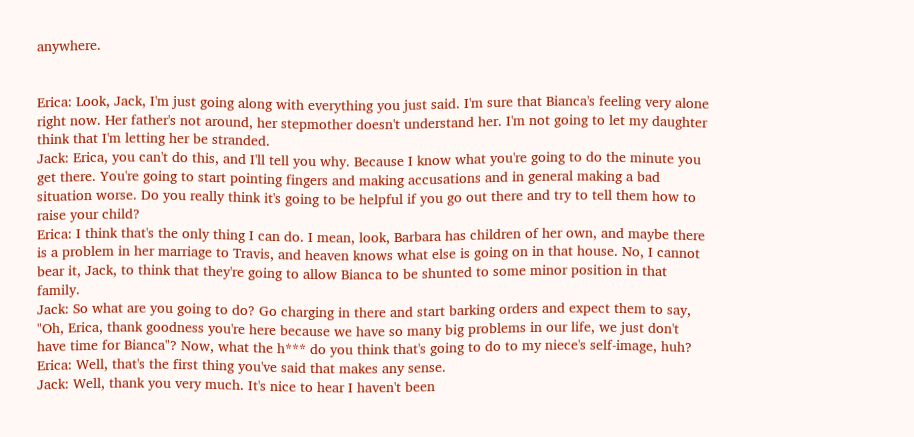anywhere.


Erica: Look, Jack, I'm just going along with everything you just said. I'm sure that Bianca's feeling very alone right now. Her father's not around, her stepmother doesn't understand her. I'm not going to let my daughter think that I'm letting her be stranded.
Jack: Erica, you can't do this, and I'll tell you why. Because I know what you're going to do the minute you get there. You're going to start pointing fingers and making accusations and in general making a bad situation worse. Do you really think it's going to be helpful if you go out there and try to tell them how to raise your child?
Erica: I think that's the only thing I can do. I mean, look, Barbara has children of her own, and maybe there is a problem in her marriage to Travis, and heaven knows what else is going on in that house. No, I cannot bear it, Jack, to think that they're going to allow Bianca to be shunted to some minor position in that family.
Jack: So what are you going to do? Go charging in there and start barking orders and expect them to say, "Oh, Erica, thank goodness you're here because we have so many big problems in our life, we just don't have time for Bianca"? Now, what the h*** do you think that's going to do to my niece's self-image, huh?
Erica: Well, that's the first thing you've said that makes any sense.
Jack: Well, thank you very much. It's nice to hear I haven't been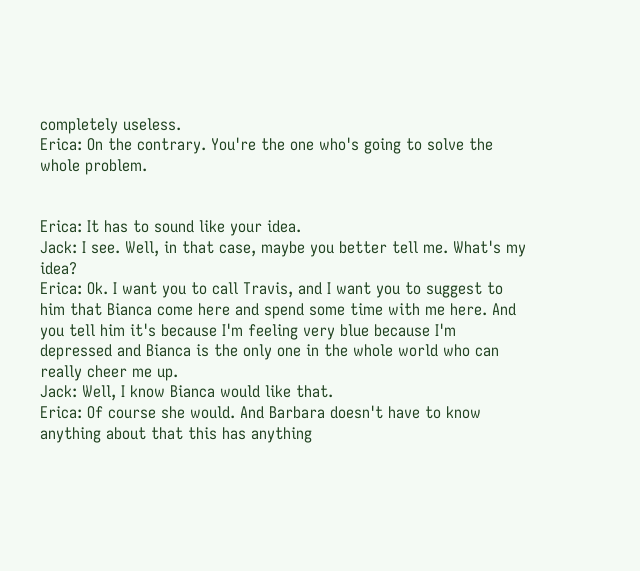completely useless.
Erica: On the contrary. You're the one who's going to solve the whole problem.


Erica: It has to sound like your idea.
Jack: I see. Well, in that case, maybe you better tell me. What's my idea?
Erica: Ok. I want you to call Travis, and I want you to suggest to him that Bianca come here and spend some time with me here. And you tell him it's because I'm feeling very blue because I'm depressed and Bianca is the only one in the whole world who can really cheer me up.
Jack: Well, I know Bianca would like that.
Erica: Of course she would. And Barbara doesn't have to know anything about that this has anything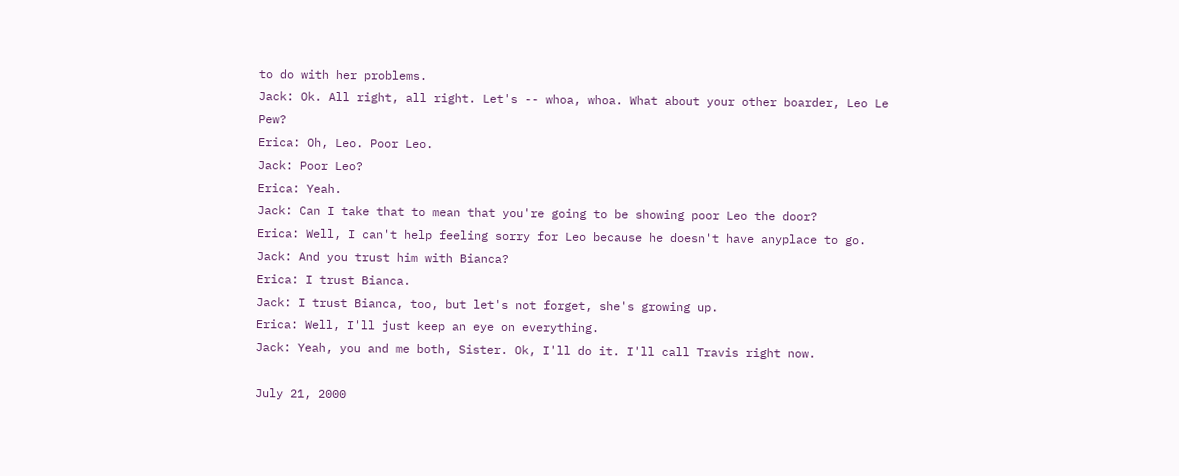to do with her problems.
Jack: Ok. All right, all right. Let's -- whoa, whoa. What about your other boarder, Leo Le Pew?
Erica: Oh, Leo. Poor Leo.
Jack: Poor Leo?
Erica: Yeah.
Jack: Can I take that to mean that you're going to be showing poor Leo the door?
Erica: Well, I can't help feeling sorry for Leo because he doesn't have anyplace to go.
Jack: And you trust him with Bianca?
Erica: I trust Bianca.
Jack: I trust Bianca, too, but let's not forget, she's growing up.
Erica: Well, I'll just keep an eye on everything.
Jack: Yeah, you and me both, Sister. Ok, I'll do it. I'll call Travis right now.

July 21, 2000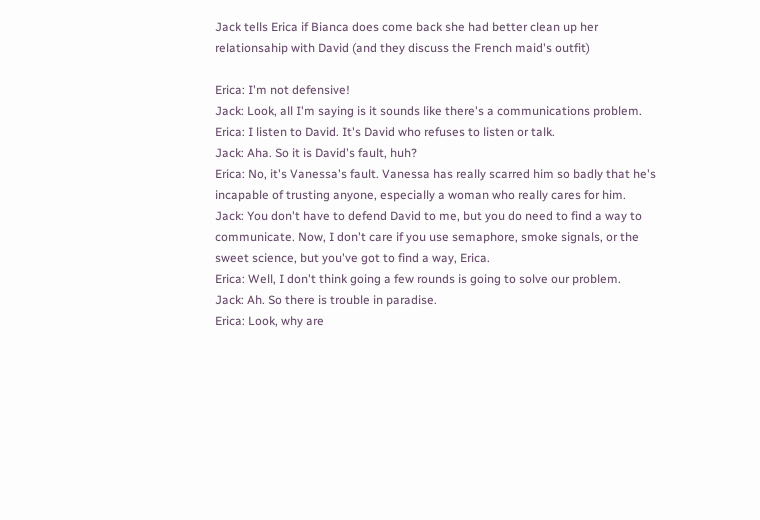Jack tells Erica if Bianca does come back she had better clean up her relationsahip with David (and they discuss the French maid's outfit)

Erica: I'm not defensive!
Jack: Look, all I'm saying is it sounds like there's a communications problem.
Erica: I listen to David. It's David who refuses to listen or talk.
Jack: Aha. So it is David's fault, huh?
Erica: No, it's Vanessa's fault. Vanessa has really scarred him so badly that he's incapable of trusting anyone, especially a woman who really cares for him.
Jack: You don't have to defend David to me, but you do need to find a way to communicate. Now, I don't care if you use semaphore, smoke signals, or the sweet science, but you've got to find a way, Erica.
Erica: Well, I don't think going a few rounds is going to solve our problem.
Jack: Ah. So there is trouble in paradise.
Erica: Look, why are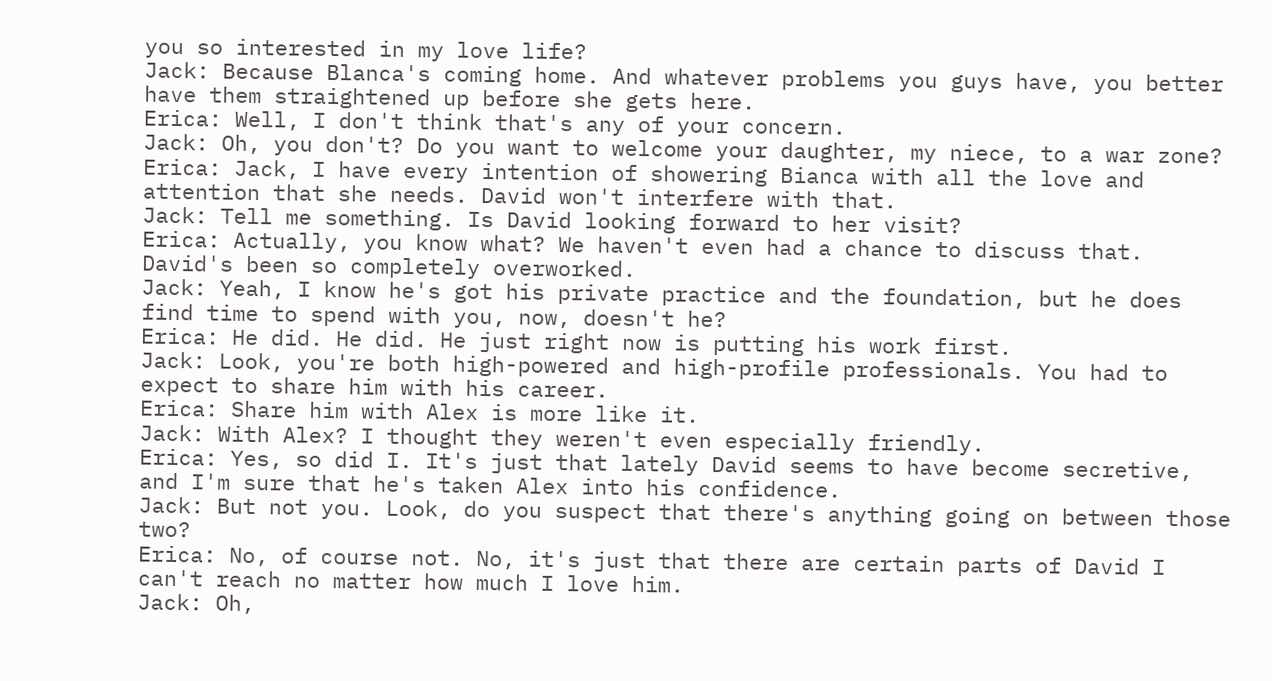you so interested in my love life?
Jack: Because Blanca's coming home. And whatever problems you guys have, you better have them straightened up before she gets here.
Erica: Well, I don't think that's any of your concern.
Jack: Oh, you don't? Do you want to welcome your daughter, my niece, to a war zone?
Erica: Jack, I have every intention of showering Bianca with all the love and attention that she needs. David won't interfere with that.
Jack: Tell me something. Is David looking forward to her visit?
Erica: Actually, you know what? We haven't even had a chance to discuss that. David's been so completely overworked.
Jack: Yeah, I know he's got his private practice and the foundation, but he does find time to spend with you, now, doesn't he?
Erica: He did. He did. He just right now is putting his work first.
Jack: Look, you're both high-powered and high-profile professionals. You had to expect to share him with his career.
Erica: Share him with Alex is more like it.
Jack: With Alex? I thought they weren't even especially friendly.
Erica: Yes, so did I. It's just that lately David seems to have become secretive, and I'm sure that he's taken Alex into his confidence.
Jack: But not you. Look, do you suspect that there's anything going on between those two?
Erica: No, of course not. No, it's just that there are certain parts of David I can't reach no matter how much I love him.
Jack: Oh,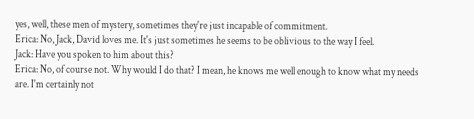yes, well, these men of mystery, sometimes they're just incapable of commitment.
Erica: No, Jack, David loves me. It's just sometimes he seems to be oblivious to the way I feel.
Jack: Have you spoken to him about this?
Erica: No, of course not. Why would I do that? I mean, he knows me well enough to know what my needs are. I'm certainly not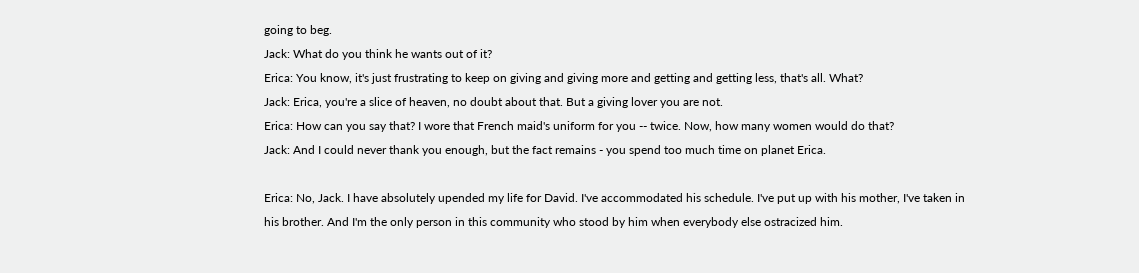going to beg.
Jack: What do you think he wants out of it?
Erica: You know, it's just frustrating to keep on giving and giving more and getting and getting less, that's all. What?
Jack: Erica, you're a slice of heaven, no doubt about that. But a giving lover you are not.
Erica: How can you say that? I wore that French maid's uniform for you -- twice. Now, how many women would do that?
Jack: And I could never thank you enough, but the fact remains - you spend too much time on planet Erica.

Erica: No, Jack. I have absolutely upended my life for David. I've accommodated his schedule. I've put up with his mother, I've taken in his brother. And I'm the only person in this community who stood by him when everybody else ostracized him.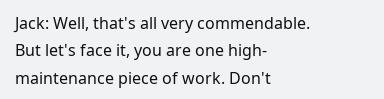Jack: Well, that's all very commendable. But let's face it, you are one high-maintenance piece of work. Don't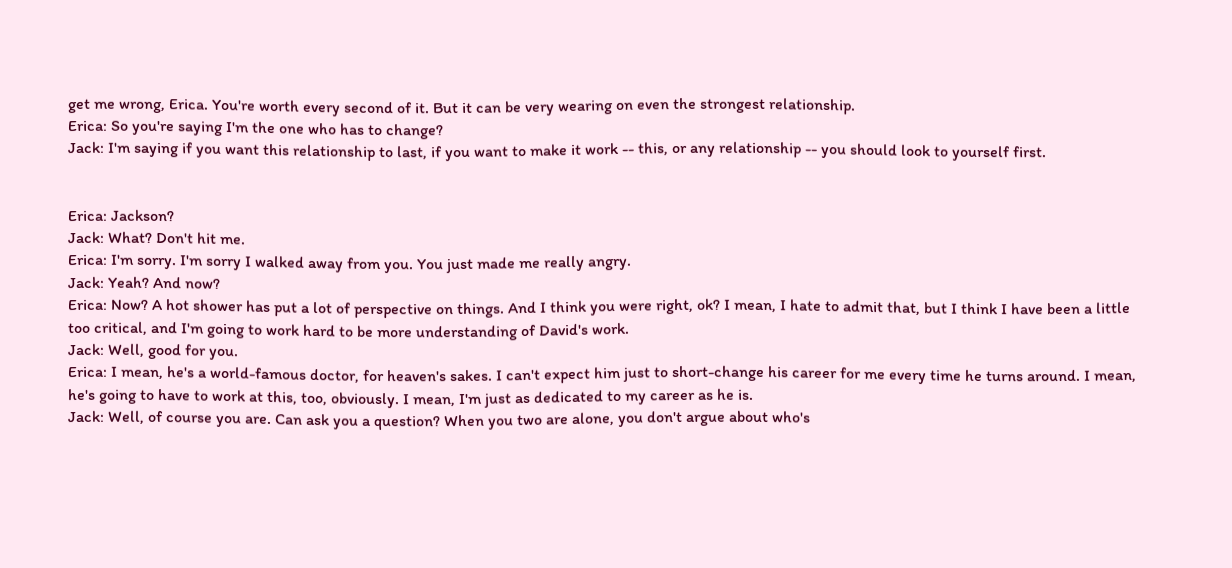get me wrong, Erica. You're worth every second of it. But it can be very wearing on even the strongest relationship.
Erica: So you're saying I'm the one who has to change?
Jack: I'm saying if you want this relationship to last, if you want to make it work -- this, or any relationship -- you should look to yourself first.


Erica: Jackson?
Jack: What? Don't hit me.
Erica: I'm sorry. I'm sorry I walked away from you. You just made me really angry.
Jack: Yeah? And now?
Erica: Now? A hot shower has put a lot of perspective on things. And I think you were right, ok? I mean, I hate to admit that, but I think I have been a little too critical, and I'm going to work hard to be more understanding of David's work.
Jack: Well, good for you.
Erica: I mean, he's a world-famous doctor, for heaven's sakes. I can't expect him just to short-change his career for me every time he turns around. I mean, he's going to have to work at this, too, obviously. I mean, I'm just as dedicated to my career as he is.
Jack: Well, of course you are. Can ask you a question? When you two are alone, you don't argue about who's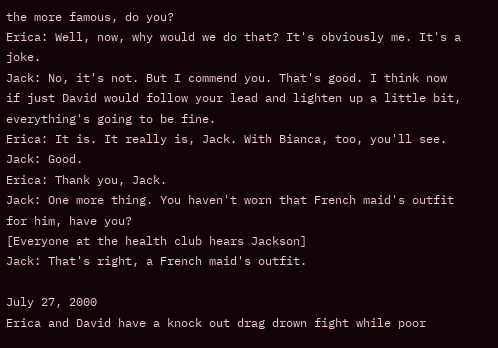the more famous, do you?
Erica: Well, now, why would we do that? It's obviously me. It's a joke.
Jack: No, it's not. But I commend you. That's good. I think now if just David would follow your lead and lighten up a little bit, everything's going to be fine.
Erica: It is. It really is, Jack. With Bianca, too, you'll see.
Jack: Good.
Erica: Thank you, Jack.
Jack: One more thing. You haven't worn that French maid's outfit for him, have you?
[Everyone at the health club hears Jackson]
Jack: That's right, a French maid's outfit.

July 27, 2000
Erica and David have a knock out drag drown fight while poor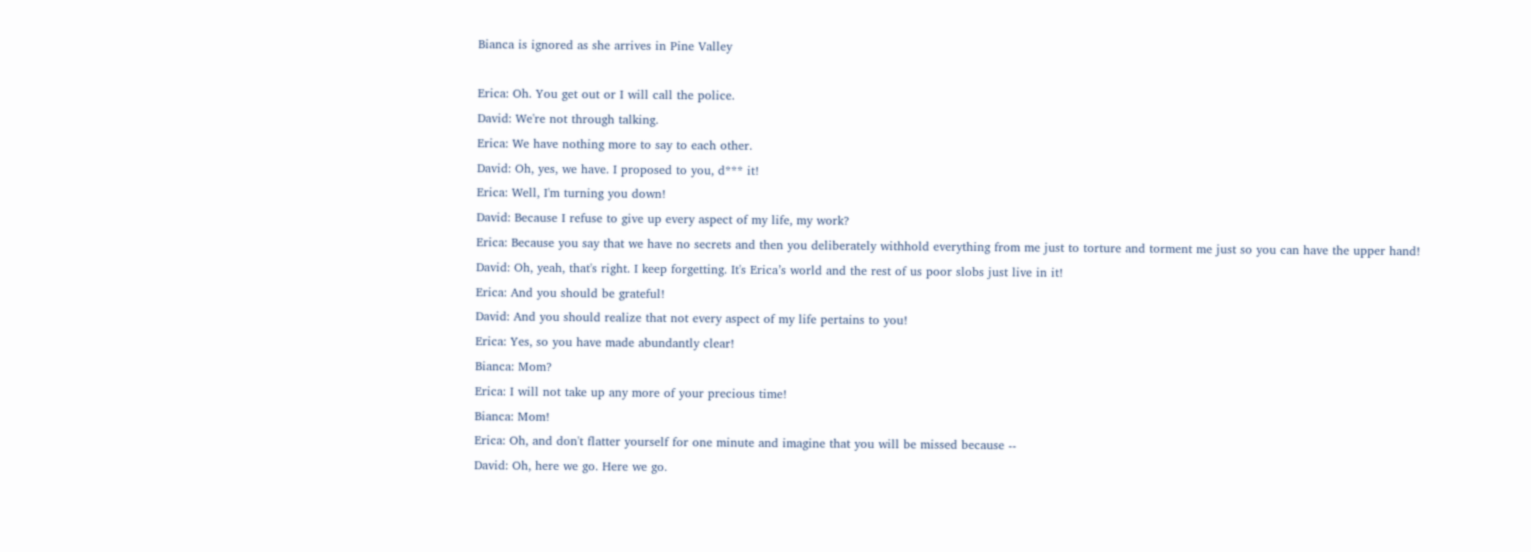Bianca is ignored as she arrives in Pine Valley

Erica: Oh. You get out or I will call the police.
David: We're not through talking.
Erica: We have nothing more to say to each other.
David: Oh, yes, we have. I proposed to you, d*** it!
Erica: Well, I'm turning you down!
David: Because I refuse to give up every aspect of my life, my work?
Erica: Because you say that we have no secrets and then you deliberately withhold everything from me just to torture and torment me just so you can have the upper hand!
David: Oh, yeah, that's right. I keep forgetting. It's Erica’s world and the rest of us poor slobs just live in it!
Erica: And you should be grateful!
David: And you should realize that not every aspect of my life pertains to you!
Erica: Yes, so you have made abundantly clear!
Bianca: Mom?
Erica: I will not take up any more of your precious time!
Bianca: Mom!
Erica: Oh, and don't flatter yourself for one minute and imagine that you will be missed because --
David: Oh, here we go. Here we go.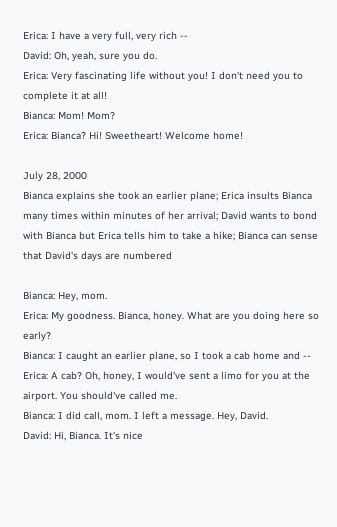Erica: I have a very full, very rich --
David: Oh, yeah, sure you do.
Erica: Very fascinating life without you! I don't need you to complete it at all!
Bianca: Mom! Mom?
Erica: Bianca? Hi! Sweetheart! Welcome home!

July 28, 2000
Bianca explains she took an earlier plane; Erica insults Bianca many times within minutes of her arrival; David wants to bond with Bianca but Erica tells him to take a hike; Bianca can sense that David's days are numbered

Bianca: Hey, mom.
Erica: My goodness. Bianca, honey. What are you doing here so early?
Bianca: I caught an earlier plane, so I took a cab home and --
Erica: A cab? Oh, honey, I would've sent a limo for you at the airport. You should've called me.
Bianca: I did call, mom. I left a message. Hey, David.
David: Hi, Bianca. It's nice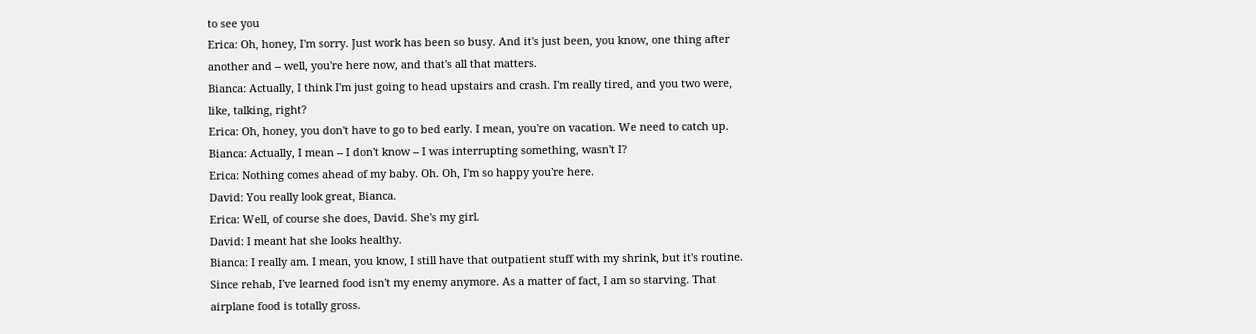to see you
Erica: Oh, honey, I'm sorry. Just work has been so busy. And it's just been, you know, one thing after another and -- well, you're here now, and that's all that matters.
Bianca: Actually, I think I'm just going to head upstairs and crash. I'm really tired, and you two were, like, talking, right?
Erica: Oh, honey, you don't have to go to bed early. I mean, you're on vacation. We need to catch up.
Bianca: Actually, I mean -- I don't know -- I was interrupting something, wasn't I?
Erica: Nothing comes ahead of my baby. Oh. Oh, I'm so happy you're here.
David: You really look great, Bianca.
Erica: Well, of course she does, David. She's my girl.
David: I meant hat she looks healthy.
Bianca: I really am. I mean, you know, I still have that outpatient stuff with my shrink, but it's routine. Since rehab, I've learned food isn't my enemy anymore. As a matter of fact, I am so starving. That airplane food is totally gross.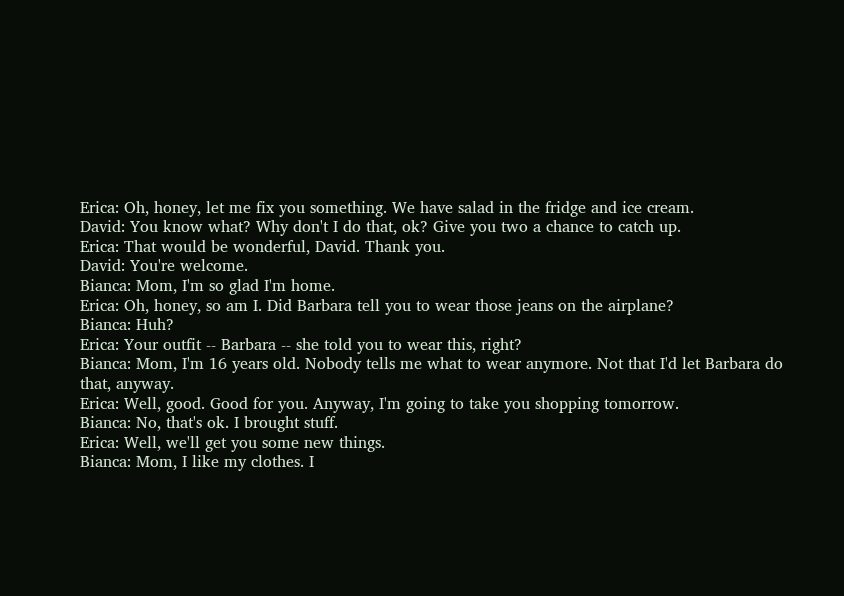Erica: Oh, honey, let me fix you something. We have salad in the fridge and ice cream.
David: You know what? Why don't I do that, ok? Give you two a chance to catch up.
Erica: That would be wonderful, David. Thank you.
David: You're welcome.
Bianca: Mom, I'm so glad I'm home.
Erica: Oh, honey, so am I. Did Barbara tell you to wear those jeans on the airplane?
Bianca: Huh?
Erica: Your outfit -- Barbara -- she told you to wear this, right?
Bianca: Mom, I'm 16 years old. Nobody tells me what to wear anymore. Not that I'd let Barbara do that, anyway.
Erica: Well, good. Good for you. Anyway, I'm going to take you shopping tomorrow.
Bianca: No, that's ok. I brought stuff.
Erica: Well, we'll get you some new things.
Bianca: Mom, I like my clothes. I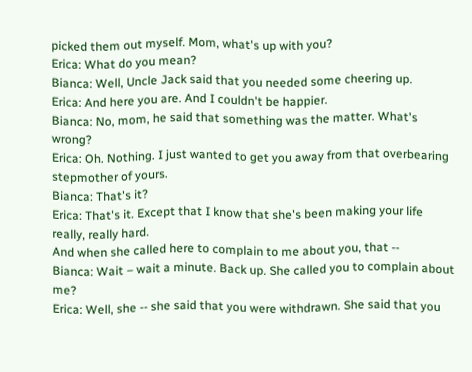picked them out myself. Mom, what's up with you?
Erica: What do you mean?
Bianca: Well, Uncle Jack said that you needed some cheering up.
Erica: And here you are. And I couldn't be happier.
Bianca: No, mom, he said that something was the matter. What's wrong?
Erica: Oh. Nothing. I just wanted to get you away from that overbearing stepmother of yours.
Bianca: That's it?
Erica: That's it. Except that I know that she's been making your life really, really hard.
And when she called here to complain to me about you, that --
Bianca: Wait – wait a minute. Back up. She called you to complain about me?
Erica: Well, she -- she said that you were withdrawn. She said that you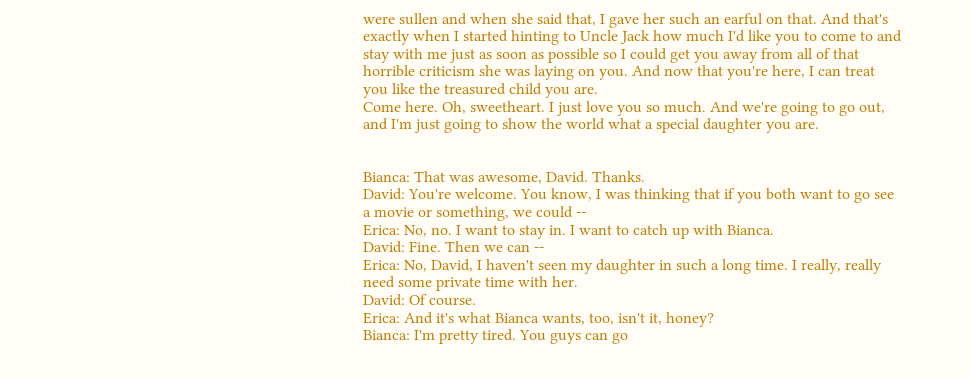were sullen and when she said that, I gave her such an earful on that. And that's exactly when I started hinting to Uncle Jack how much I'd like you to come to and stay with me just as soon as possible so I could get you away from all of that horrible criticism she was laying on you. And now that you're here, I can treat you like the treasured child you are.
Come here. Oh, sweetheart. I just love you so much. And we're going to go out, and I'm just going to show the world what a special daughter you are.


Bianca: That was awesome, David. Thanks.
David: You're welcome. You know, I was thinking that if you both want to go see a movie or something, we could --
Erica: No, no. I want to stay in. I want to catch up with Bianca.
David: Fine. Then we can --
Erica: No, David, I haven't seen my daughter in such a long time. I really, really need some private time with her.
David: Of course.
Erica: And it's what Bianca wants, too, isn't it, honey?
Bianca: I'm pretty tired. You guys can go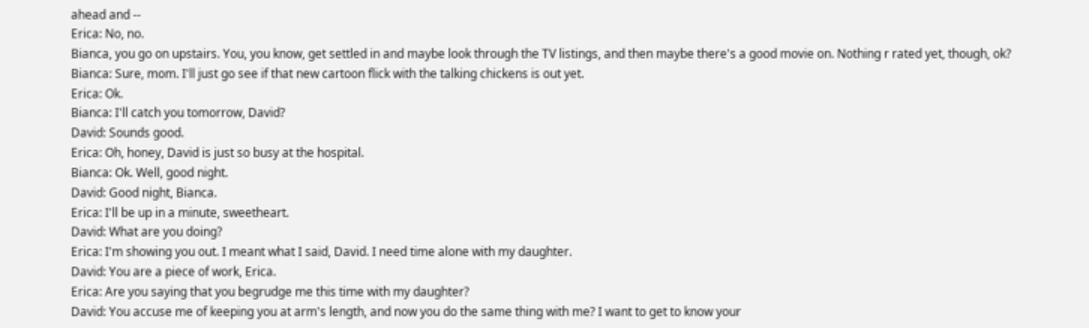ahead and --
Erica: No, no.
Bianca, you go on upstairs. You, you know, get settled in and maybe look through the TV listings, and then maybe there's a good movie on. Nothing r rated yet, though, ok?
Bianca: Sure, mom. I'll just go see if that new cartoon flick with the talking chickens is out yet.
Erica: Ok.
Bianca: I'll catch you tomorrow, David?
David: Sounds good.
Erica: Oh, honey, David is just so busy at the hospital.
Bianca: Ok. Well, good night.
David: Good night, Bianca.
Erica: I'll be up in a minute, sweetheart.
David: What are you doing?
Erica: I'm showing you out. I meant what I said, David. I need time alone with my daughter.
David: You are a piece of work, Erica.
Erica: Are you saying that you begrudge me this time with my daughter?
David: You accuse me of keeping you at arm's length, and now you do the same thing with me? I want to get to know your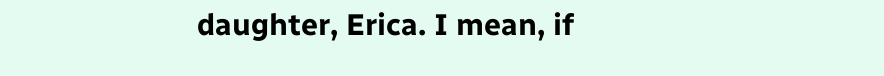daughter, Erica. I mean, if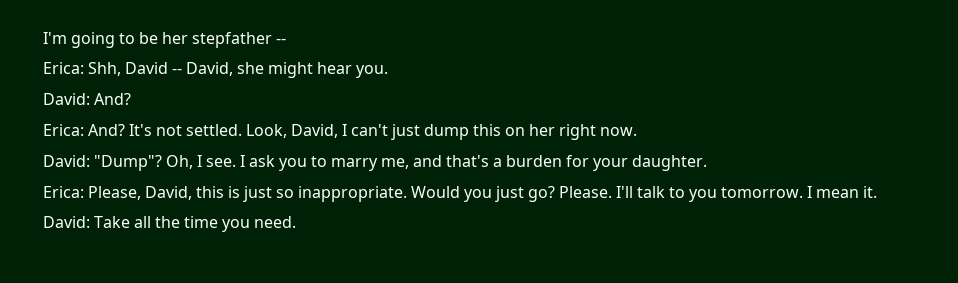I'm going to be her stepfather --
Erica: Shh, David -- David, she might hear you.
David: And?
Erica: And? It's not settled. Look, David, I can't just dump this on her right now.
David: "Dump"? Oh, I see. I ask you to marry me, and that's a burden for your daughter.
Erica: Please, David, this is just so inappropriate. Would you just go? Please. I'll talk to you tomorrow. I mean it.
David: Take all the time you need.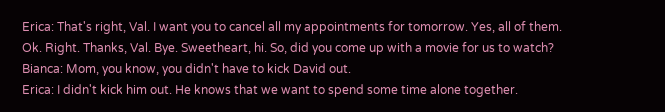Erica: That's right, Val. I want you to cancel all my appointments for tomorrow. Yes, all of them. Ok. Right. Thanks, Val. Bye. Sweetheart, hi. So, did you come up with a movie for us to watch?
Bianca: Mom, you know, you didn't have to kick David out.
Erica: I didn't kick him out. He knows that we want to spend some time alone together.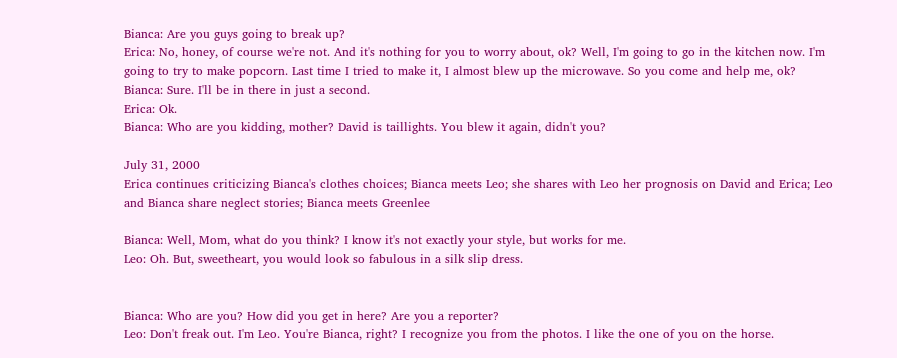Bianca: Are you guys going to break up?
Erica: No, honey, of course we're not. And it's nothing for you to worry about, ok? Well, I'm going to go in the kitchen now. I'm going to try to make popcorn. Last time I tried to make it, I almost blew up the microwave. So you come and help me, ok?
Bianca: Sure. I'll be in there in just a second.
Erica: Ok.
Bianca: Who are you kidding, mother? David is taillights. You blew it again, didn't you?

July 31, 2000
Erica continues criticizing Bianca's clothes choices; Bianca meets Leo; she shares with Leo her prognosis on David and Erica; Leo and Bianca share neglect stories; Bianca meets Greenlee

Bianca: Well, Mom, what do you think? I know it's not exactly your style, but works for me.
Leo: Oh. But, sweetheart, you would look so fabulous in a silk slip dress.


Bianca: Who are you? How did you get in here? Are you a reporter?
Leo: Don't freak out. I'm Leo. You're Bianca, right? I recognize you from the photos. I like the one of you on the horse.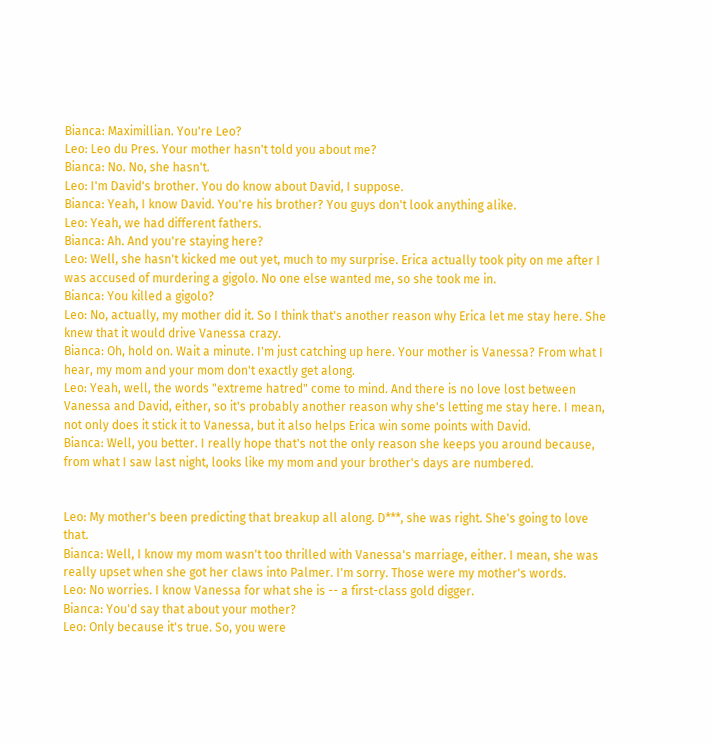Bianca: Maximillian. You're Leo?
Leo: Leo du Pres. Your mother hasn't told you about me?
Bianca: No. No, she hasn't.
Leo: I'm David's brother. You do know about David, I suppose.
Bianca: Yeah, I know David. You're his brother? You guys don't look anything alike.
Leo: Yeah, we had different fathers.
Bianca: Ah. And you're staying here?
Leo: Well, she hasn't kicked me out yet, much to my surprise. Erica actually took pity on me after I was accused of murdering a gigolo. No one else wanted me, so she took me in.
Bianca: You killed a gigolo?
Leo: No, actually, my mother did it. So I think that's another reason why Erica let me stay here. She knew that it would drive Vanessa crazy.
Bianca: Oh, hold on. Wait a minute. I'm just catching up here. Your mother is Vanessa? From what I hear, my mom and your mom don't exactly get along.
Leo: Yeah, well, the words "extreme hatred" come to mind. And there is no love lost between Vanessa and David, either, so it's probably another reason why she's letting me stay here. I mean, not only does it stick it to Vanessa, but it also helps Erica win some points with David.
Bianca: Well, you better. I really hope that's not the only reason she keeps you around because, from what I saw last night, looks like my mom and your brother's days are numbered.


Leo: My mother's been predicting that breakup all along. D***, she was right. She's going to love that.
Bianca: Well, I know my mom wasn't too thrilled with Vanessa's marriage, either. I mean, she was really upset when she got her claws into Palmer. I'm sorry. Those were my mother's words.
Leo: No worries. I know Vanessa for what she is -- a first-class gold digger.
Bianca: You'd say that about your mother?
Leo: Only because it's true. So, you were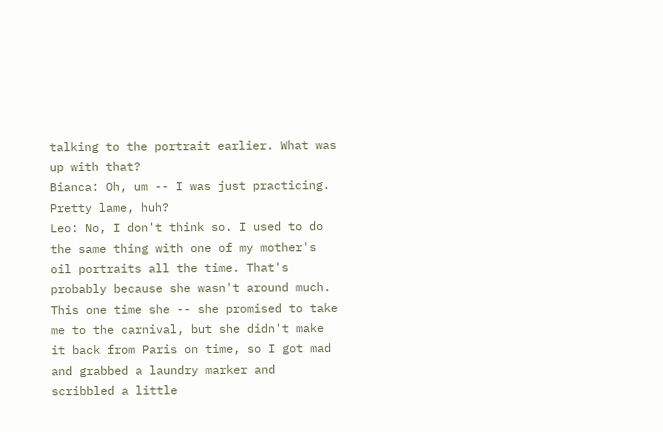talking to the portrait earlier. What was up with that?
Bianca: Oh, um -- I was just practicing. Pretty lame, huh?
Leo: No, I don't think so. I used to do the same thing with one of my mother's oil portraits all the time. That's probably because she wasn't around much. This one time she -- she promised to take me to the carnival, but she didn't make it back from Paris on time, so I got mad and grabbed a laundry marker and scribbled a little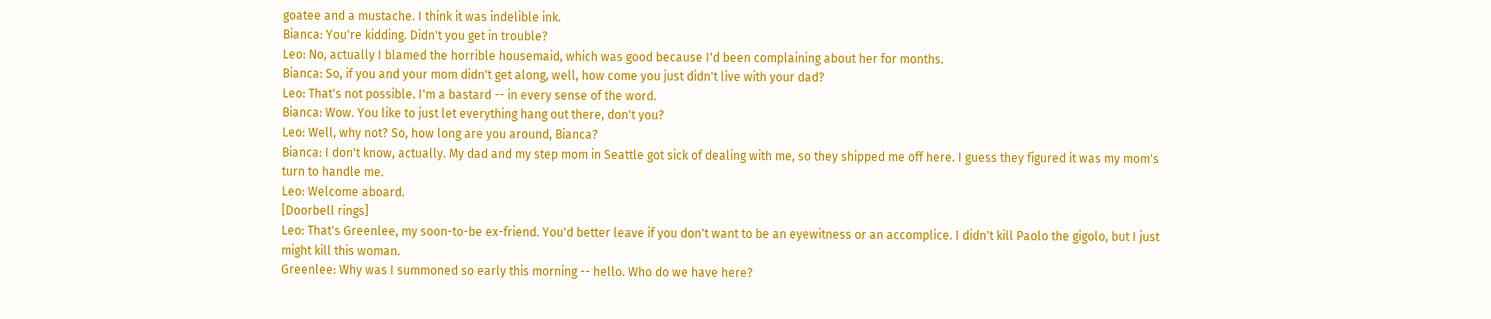goatee and a mustache. I think it was indelible ink.
Bianca: You're kidding. Didn't you get in trouble?
Leo: No, actually I blamed the horrible housemaid, which was good because I'd been complaining about her for months.
Bianca: So, if you and your mom didn't get along, well, how come you just didn't live with your dad?
Leo: That's not possible. I'm a bastard -- in every sense of the word.
Bianca: Wow. You like to just let everything hang out there, don't you?
Leo: Well, why not? So, how long are you around, Bianca?
Bianca: I don't know, actually. My dad and my step mom in Seattle got sick of dealing with me, so they shipped me off here. I guess they figured it was my mom's turn to handle me.
Leo: Welcome aboard.
[Doorbell rings]
Leo: That's Greenlee, my soon-to-be ex-friend. You'd better leave if you don't want to be an eyewitness or an accomplice. I didn't kill Paolo the gigolo, but I just might kill this woman.
Greenlee: Why was I summoned so early this morning -- hello. Who do we have here?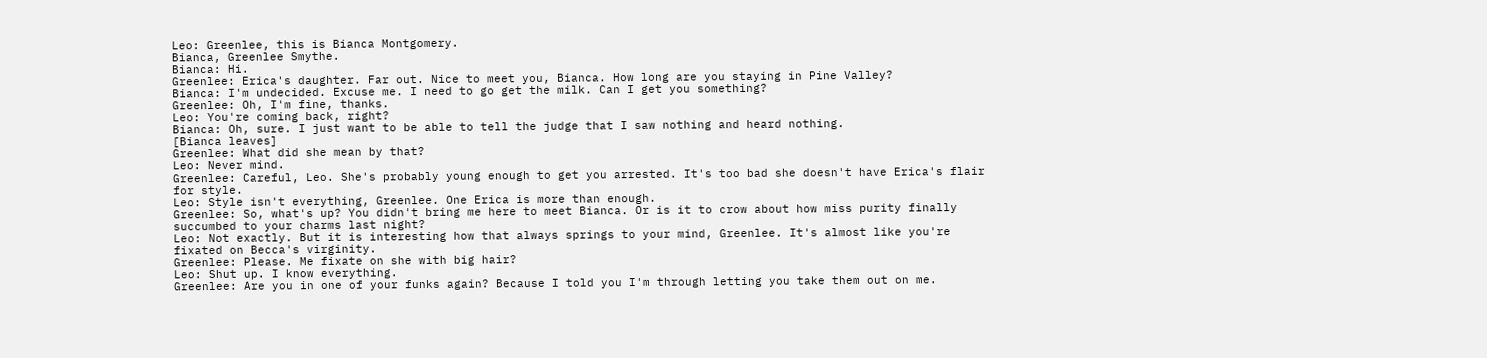Leo: Greenlee, this is Bianca Montgomery.
Bianca, Greenlee Smythe.
Bianca: Hi.
Greenlee: Erica's daughter. Far out. Nice to meet you, Bianca. How long are you staying in Pine Valley?
Bianca: I'm undecided. Excuse me. I need to go get the milk. Can I get you something?
Greenlee: Oh, I'm fine, thanks.
Leo: You're coming back, right?
Bianca: Oh, sure. I just want to be able to tell the judge that I saw nothing and heard nothing.
[Bianca leaves]
Greenlee: What did she mean by that?
Leo: Never mind.
Greenlee: Careful, Leo. She's probably young enough to get you arrested. It's too bad she doesn't have Erica's flair for style.
Leo: Style isn't everything, Greenlee. One Erica is more than enough.
Greenlee: So, what's up? You didn't bring me here to meet Bianca. Or is it to crow about how miss purity finally succumbed to your charms last night?
Leo: Not exactly. But it is interesting how that always springs to your mind, Greenlee. It's almost like you're fixated on Becca's virginity.
Greenlee: Please. Me fixate on she with big hair?
Leo: Shut up. I know everything.
Greenlee: Are you in one of your funks again? Because I told you I'm through letting you take them out on me.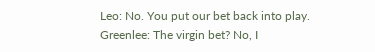Leo: No. You put our bet back into play.
Greenlee: The virgin bet? No, I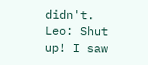didn't.
Leo: Shut up! I saw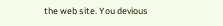the web site. You devious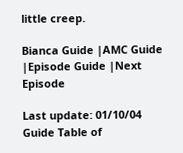little creep.

Bianca Guide |AMC Guide |Episode Guide |Next Episode

Last update: 01/10/04
Guide Table of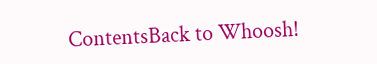ContentsBack to Whoosh!